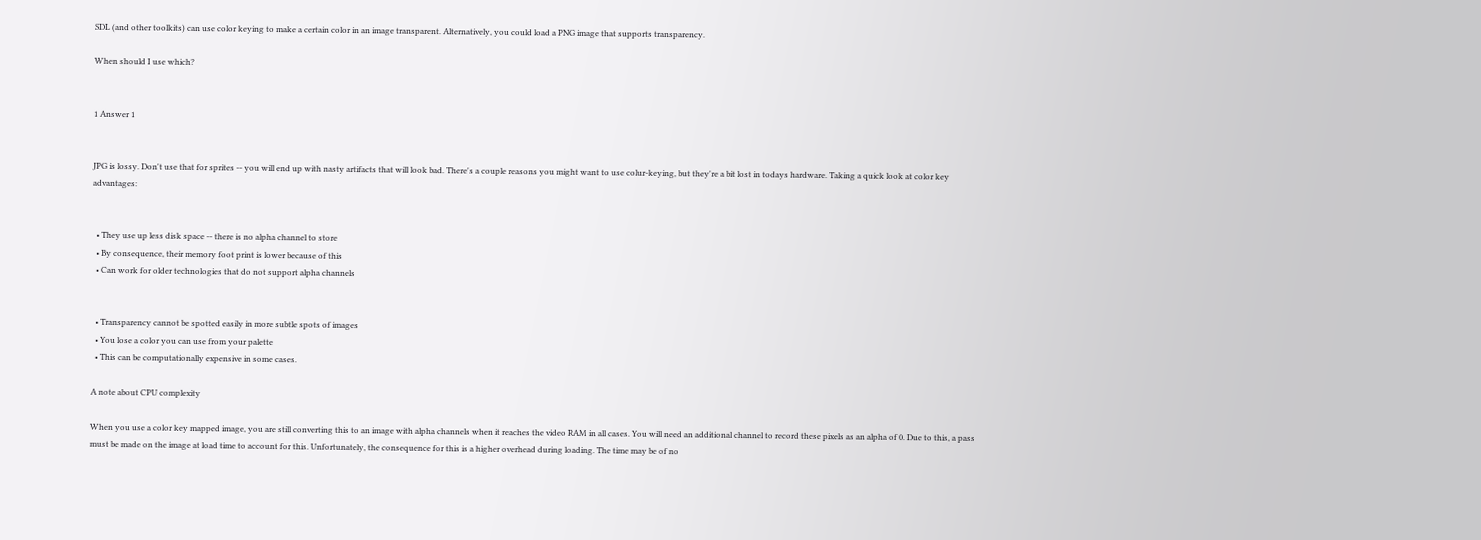SDL (and other toolkits) can use color keying to make a certain color in an image transparent. Alternatively, you could load a PNG image that supports transparency.

When should I use which?


1 Answer 1


JPG is lossy. Don't use that for sprites -- you will end up with nasty artifacts that will look bad. There's a couple reasons you might want to use colur-keying, but they're a bit lost in todays hardware. Taking a quick look at color key advantages:


  • They use up less disk space -- there is no alpha channel to store
  • By consequence, their memory foot print is lower because of this
  • Can work for older technologies that do not support alpha channels


  • Transparency cannot be spotted easily in more subtle spots of images
  • You lose a color you can use from your palette
  • This can be computationally expensive in some cases.

A note about CPU complexity

When you use a color key mapped image, you are still converting this to an image with alpha channels when it reaches the video RAM in all cases. You will need an additional channel to record these pixels as an alpha of 0. Due to this, a pass must be made on the image at load time to account for this. Unfortunately, the consequence for this is a higher overhead during loading. The time may be of no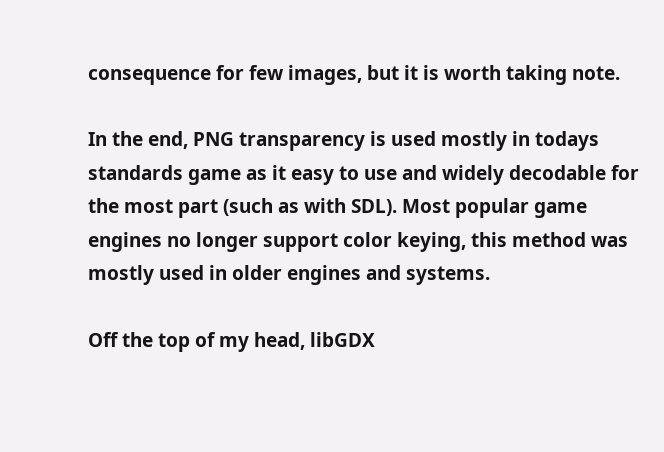consequence for few images, but it is worth taking note.

In the end, PNG transparency is used mostly in todays standards game as it easy to use and widely decodable for the most part (such as with SDL). Most popular game engines no longer support color keying, this method was mostly used in older engines and systems.

Off the top of my head, libGDX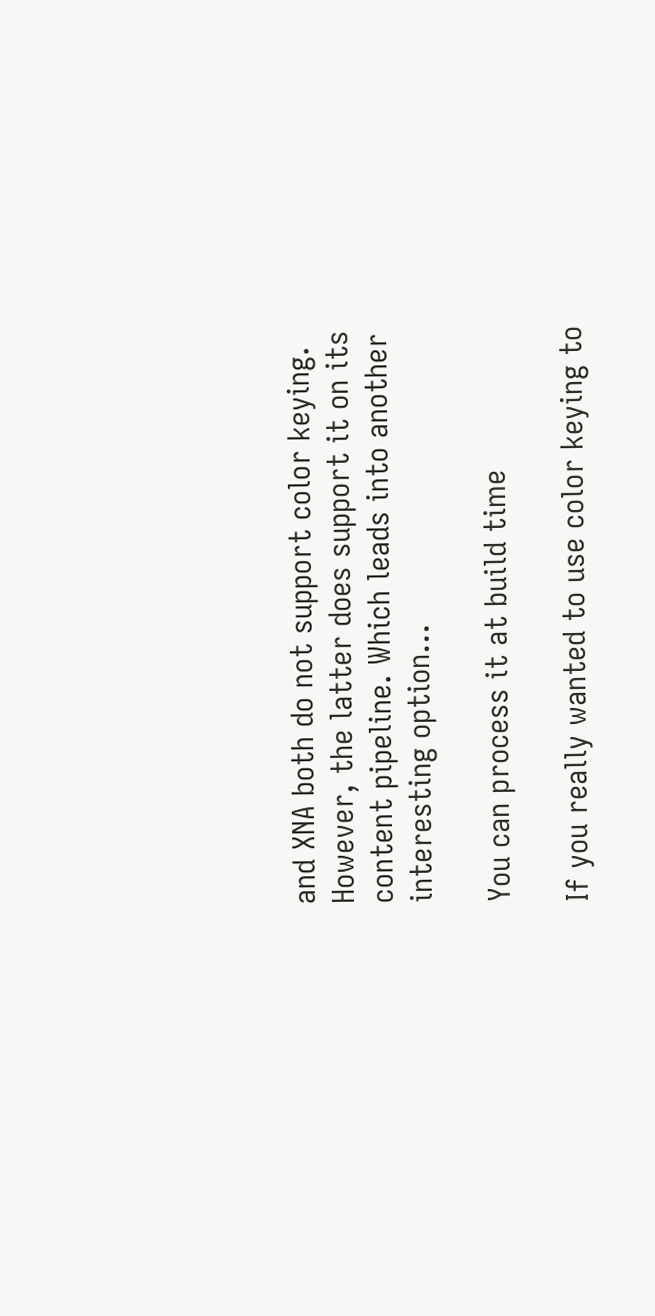and XNA both do not support color keying. However, the latter does support it on its content pipeline. Which leads into another interesting option...

You can process it at build time

If you really wanted to use color keying to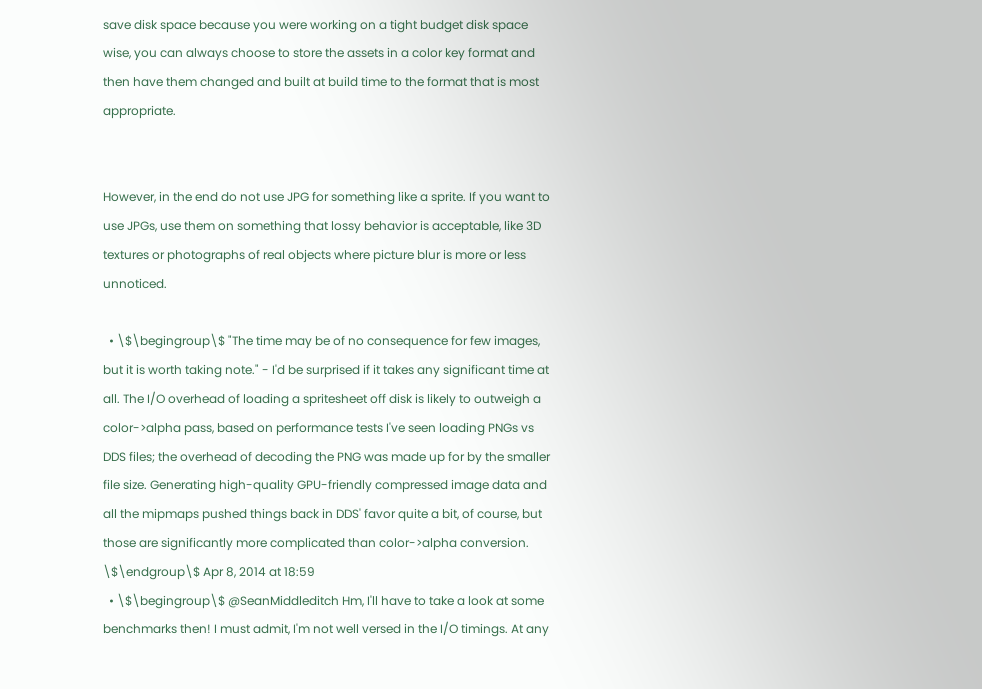save disk space because you were working on a tight budget disk space wise, you can always choose to store the assets in a color key format and then have them changed and built at build time to the format that is most appropriate.


However, in the end do not use JPG for something like a sprite. If you want to use JPGs, use them on something that lossy behavior is acceptable, like 3D textures or photographs of real objects where picture blur is more or less unnoticed.

  • \$\begingroup\$ "The time may be of no consequence for few images, but it is worth taking note." - I'd be surprised if it takes any significant time at all. The I/O overhead of loading a spritesheet off disk is likely to outweigh a color->alpha pass, based on performance tests I've seen loading PNGs vs DDS files; the overhead of decoding the PNG was made up for by the smaller file size. Generating high-quality GPU-friendly compressed image data and all the mipmaps pushed things back in DDS' favor quite a bit, of course, but those are significantly more complicated than color->alpha conversion. \$\endgroup\$ Apr 8, 2014 at 18:59
  • \$\begingroup\$ @SeanMiddleditch Hm, I'll have to take a look at some benchmarks then! I must admit, I'm not well versed in the I/O timings. At any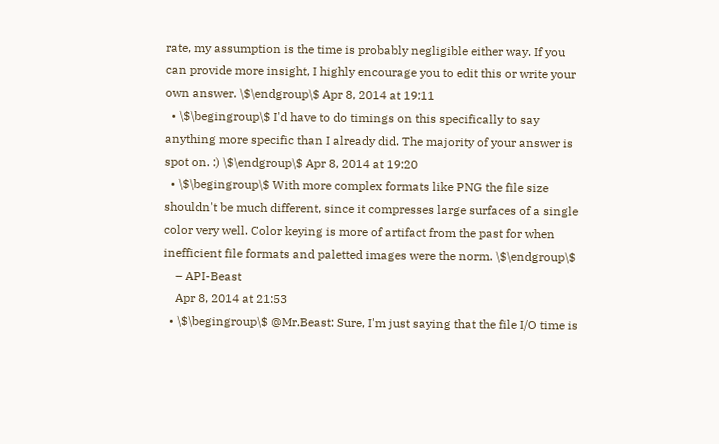rate, my assumption is the time is probably negligible either way. If you can provide more insight, I highly encourage you to edit this or write your own answer. \$\endgroup\$ Apr 8, 2014 at 19:11
  • \$\begingroup\$ I'd have to do timings on this specifically to say anything more specific than I already did. The majority of your answer is spot on. :) \$\endgroup\$ Apr 8, 2014 at 19:20
  • \$\begingroup\$ With more complex formats like PNG the file size shouldn't be much different, since it compresses large surfaces of a single color very well. Color keying is more of artifact from the past for when inefficient file formats and paletted images were the norm. \$\endgroup\$
    – API-Beast
    Apr 8, 2014 at 21:53
  • \$\begingroup\$ @Mr.Beast: Sure, I'm just saying that the file I/O time is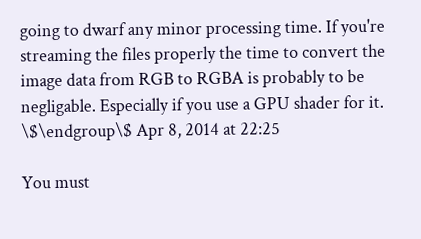going to dwarf any minor processing time. If you're streaming the files properly the time to convert the image data from RGB to RGBA is probably to be negligable. Especially if you use a GPU shader for it. \$\endgroup\$ Apr 8, 2014 at 22:25

You must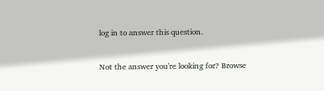log in to answer this question.

Not the answer you're looking for? Browse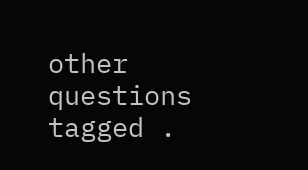other questions tagged .